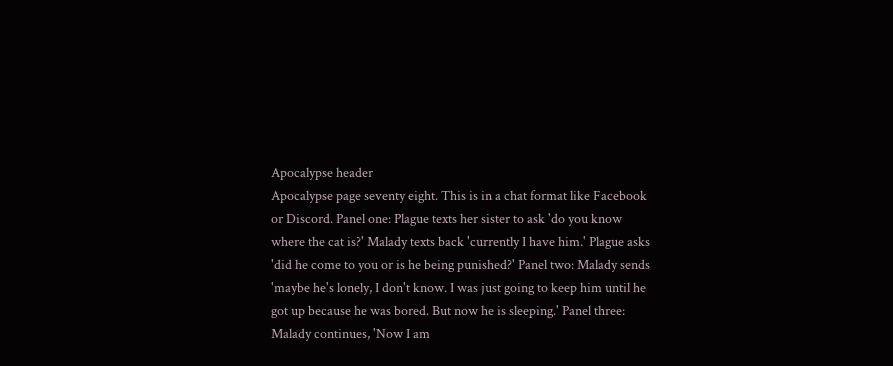Apocalypse header
Apocalypse page seventy eight. This is in a chat format like Facebook or Discord. Panel one: Plague texts her sister to ask 'do you know where the cat is?' Malady texts back 'currently I have him.' Plague asks 'did he come to you or is he being punished?' Panel two: Malady sends 'maybe he's lonely, I don't know. I was just going to keep him until he got up because he was bored. But now he is sleeping.' Panel three: Malady continues, 'Now I am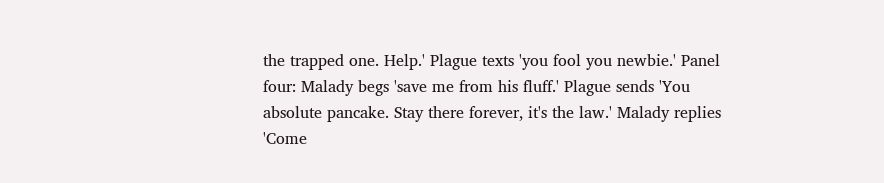the trapped one. Help.' Plague texts 'you fool you newbie.' Panel four: Malady begs 'save me from his fluff.' Plague sends 'You absolute pancake. Stay there forever, it's the law.' Malady replies 'Come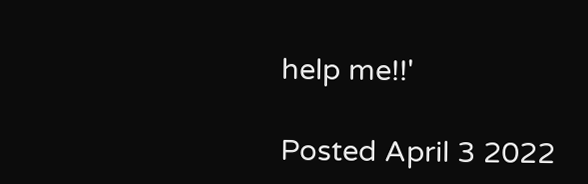help me!!'

Posted April 3 2022